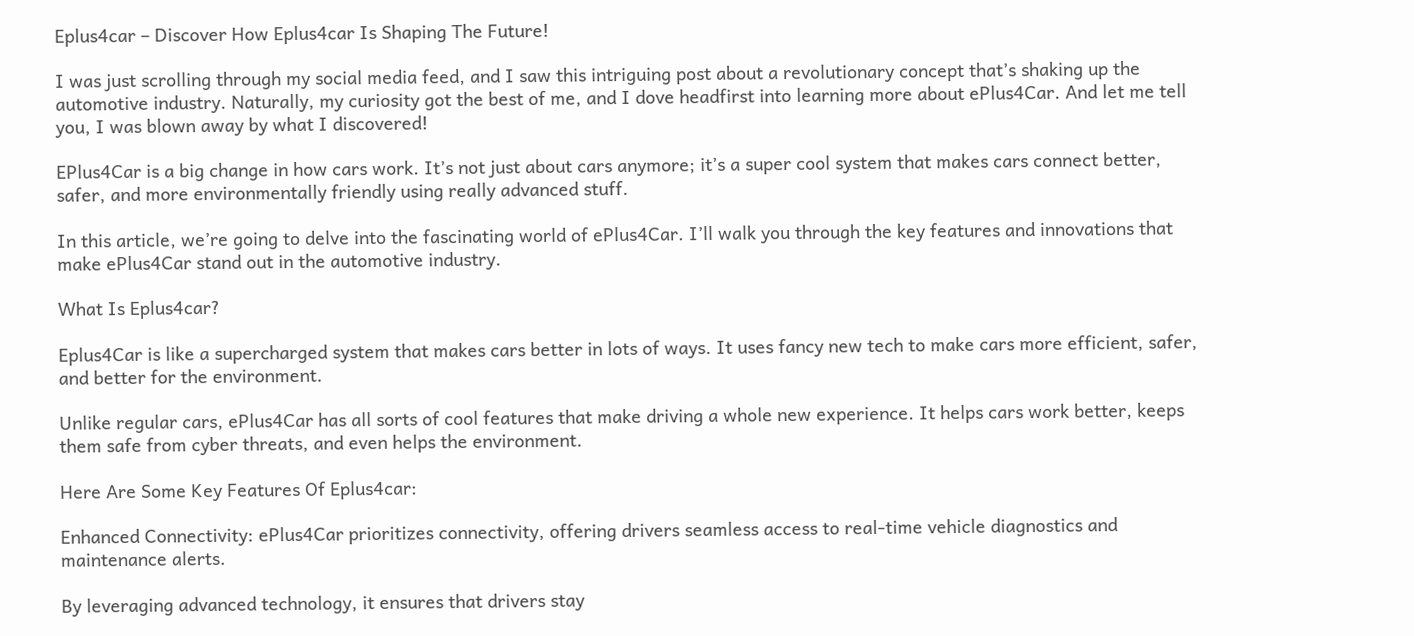Eplus4car – Discover How Eplus4car Is Shaping The Future!

I was just scrolling through my social media feed, and I saw this intriguing post about a revolutionary concept that’s shaking up the automotive industry. Naturally, my curiosity got the best of me, and I dove headfirst into learning more about ePlus4Car. And let me tell you, I was blown away by what I discovered!

EPlus4Car is a big change in how cars work. It’s not just about cars anymore; it’s a super cool system that makes cars connect better, safer, and more environmentally friendly using really advanced stuff.

In this article, we’re going to delve into the fascinating world of ePlus4Car. I’ll walk you through the key features and innovations that make ePlus4Car stand out in the automotive industry.

What Is Eplus4car?

Eplus4Car is like a supercharged system that makes cars better in lots of ways. It uses fancy new tech to make cars more efficient, safer, and better for the environment.

Unlike regular cars, ePlus4Car has all sorts of cool features that make driving a whole new experience. It helps cars work better, keeps them safe from cyber threats, and even helps the environment.

Here Are Some Key Features Of Eplus4car:

Enhanced Connectivity: ePlus4Car prioritizes connectivity, offering drivers seamless access to real-time vehicle diagnostics and maintenance alerts.

By leveraging advanced technology, it ensures that drivers stay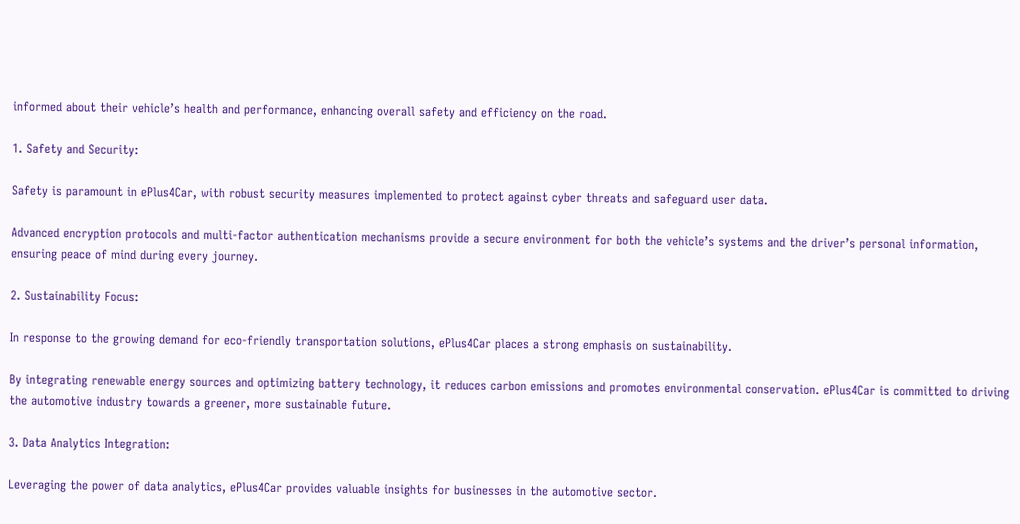informed about their vehicle’s health and performance, enhancing overall safety and efficiency on the road.

1. Safety and Security:

Safety is paramount in ePlus4Car, with robust security measures implemented to protect against cyber threats and safeguard user data.

Advanced encryption protocols and multi-factor authentication mechanisms provide a secure environment for both the vehicle’s systems and the driver’s personal information, ensuring peace of mind during every journey.

2. Sustainability Focus:

In response to the growing demand for eco-friendly transportation solutions, ePlus4Car places a strong emphasis on sustainability.

By integrating renewable energy sources and optimizing battery technology, it reduces carbon emissions and promotes environmental conservation. ePlus4Car is committed to driving the automotive industry towards a greener, more sustainable future.

3. Data Analytics Integration:

Leveraging the power of data analytics, ePlus4Car provides valuable insights for businesses in the automotive sector.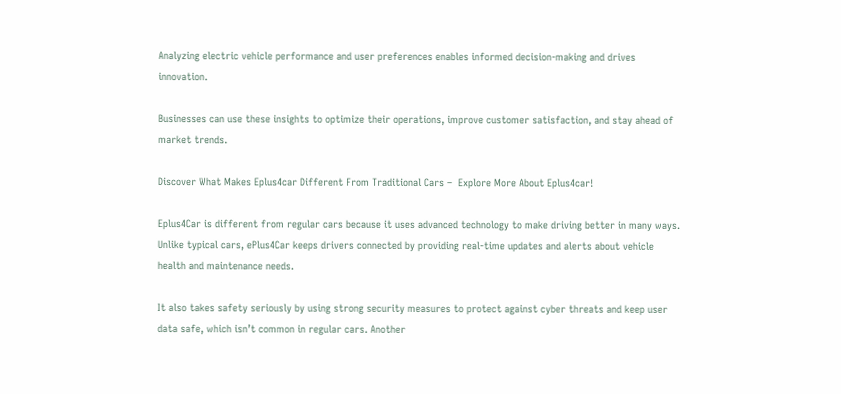Analyzing electric vehicle performance and user preferences enables informed decision-making and drives innovation.

Businesses can use these insights to optimize their operations, improve customer satisfaction, and stay ahead of market trends.

Discover What Makes Eplus4car Different From Traditional Cars –  Explore More About Eplus4car!

Eplus4Car is different from regular cars because it uses advanced technology to make driving better in many ways. Unlike typical cars, ePlus4Car keeps drivers connected by providing real-time updates and alerts about vehicle health and maintenance needs.

It also takes safety seriously by using strong security measures to protect against cyber threats and keep user data safe, which isn’t common in regular cars. Another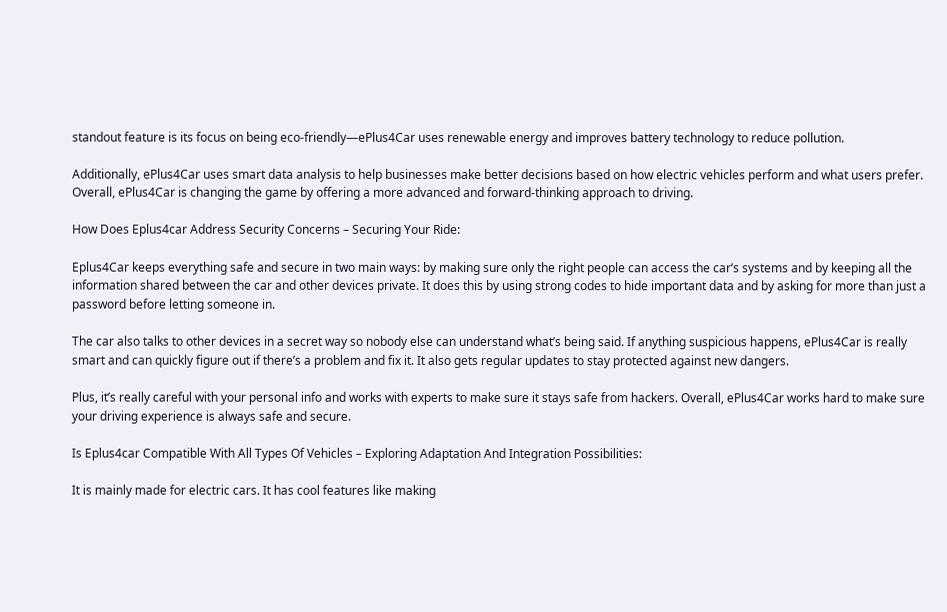standout feature is its focus on being eco-friendly—ePlus4Car uses renewable energy and improves battery technology to reduce pollution.

Additionally, ePlus4Car uses smart data analysis to help businesses make better decisions based on how electric vehicles perform and what users prefer. Overall, ePlus4Car is changing the game by offering a more advanced and forward-thinking approach to driving.

How Does Eplus4car Address Security Concerns – Securing Your Ride:

Eplus4Car keeps everything safe and secure in two main ways: by making sure only the right people can access the car’s systems and by keeping all the information shared between the car and other devices private. It does this by using strong codes to hide important data and by asking for more than just a password before letting someone in.

The car also talks to other devices in a secret way so nobody else can understand what’s being said. If anything suspicious happens, ePlus4Car is really smart and can quickly figure out if there’s a problem and fix it. It also gets regular updates to stay protected against new dangers.

Plus, it’s really careful with your personal info and works with experts to make sure it stays safe from hackers. Overall, ePlus4Car works hard to make sure your driving experience is always safe and secure.

Is Eplus4car Compatible With All Types Of Vehicles – Exploring Adaptation And Integration Possibilities:

It is mainly made for electric cars. It has cool features like making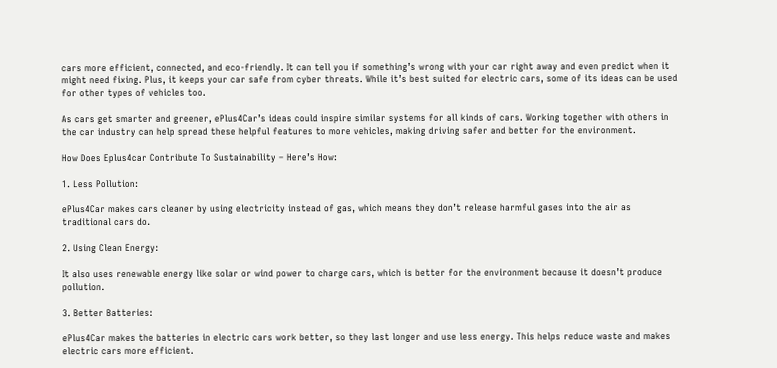cars more efficient, connected, and eco-friendly. It can tell you if something’s wrong with your car right away and even predict when it might need fixing. Plus, it keeps your car safe from cyber threats. While it’s best suited for electric cars, some of its ideas can be used for other types of vehicles too.

As cars get smarter and greener, ePlus4Car’s ideas could inspire similar systems for all kinds of cars. Working together with others in the car industry can help spread these helpful features to more vehicles, making driving safer and better for the environment.

How Does Eplus4car Contribute To Sustainability – Here’s How:

1. Less Pollution:

ePlus4Car makes cars cleaner by using electricity instead of gas, which means they don’t release harmful gases into the air as traditional cars do.

2. Using Clean Energy:

It also uses renewable energy like solar or wind power to charge cars, which is better for the environment because it doesn’t produce pollution.

3. Better Batteries:

ePlus4Car makes the batteries in electric cars work better, so they last longer and use less energy. This helps reduce waste and makes electric cars more efficient.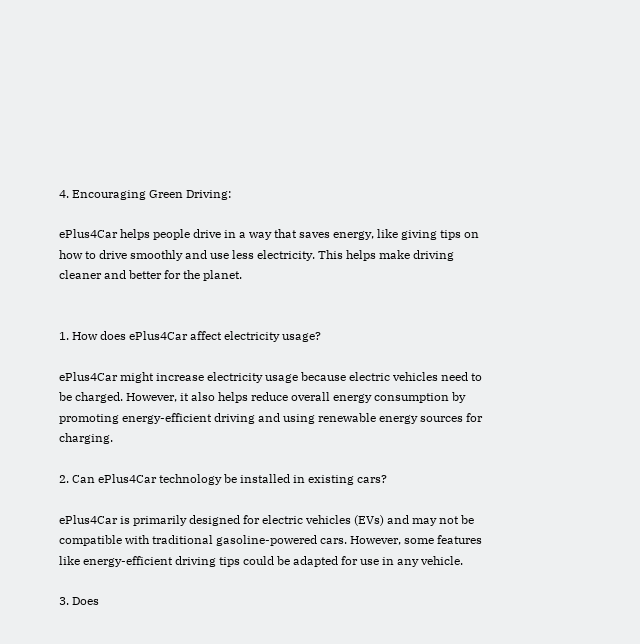4. Encouraging Green Driving:

ePlus4Car helps people drive in a way that saves energy, like giving tips on how to drive smoothly and use less electricity. This helps make driving cleaner and better for the planet.


1. How does ePlus4Car affect electricity usage?

ePlus4Car might increase electricity usage because electric vehicles need to be charged. However, it also helps reduce overall energy consumption by promoting energy-efficient driving and using renewable energy sources for charging.

2. Can ePlus4Car technology be installed in existing cars?

ePlus4Car is primarily designed for electric vehicles (EVs) and may not be compatible with traditional gasoline-powered cars. However, some features like energy-efficient driving tips could be adapted for use in any vehicle.

3. Does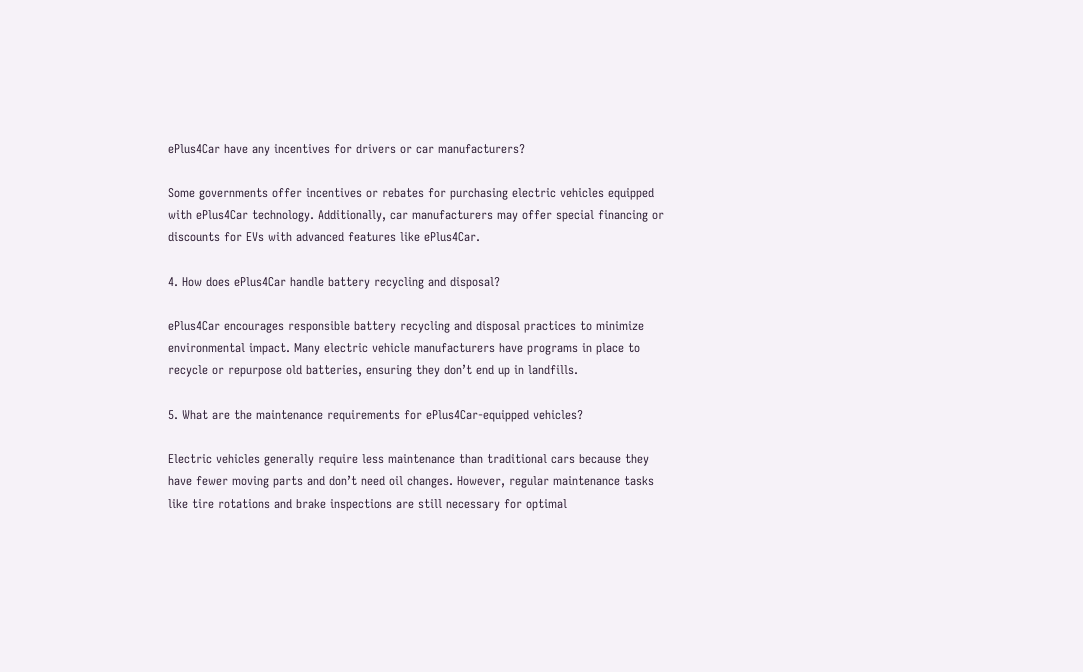ePlus4Car have any incentives for drivers or car manufacturers?

Some governments offer incentives or rebates for purchasing electric vehicles equipped with ePlus4Car technology. Additionally, car manufacturers may offer special financing or discounts for EVs with advanced features like ePlus4Car.

4. How does ePlus4Car handle battery recycling and disposal?

ePlus4Car encourages responsible battery recycling and disposal practices to minimize environmental impact. Many electric vehicle manufacturers have programs in place to recycle or repurpose old batteries, ensuring they don’t end up in landfills.

5. What are the maintenance requirements for ePlus4Car-equipped vehicles?

Electric vehicles generally require less maintenance than traditional cars because they have fewer moving parts and don’t need oil changes. However, regular maintenance tasks like tire rotations and brake inspections are still necessary for optimal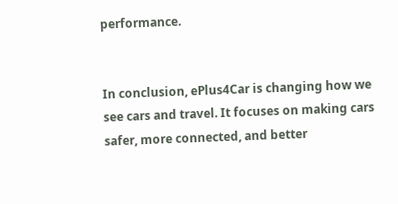performance.


In conclusion, ePlus4Car is changing how we see cars and travel. It focuses on making cars safer, more connected, and better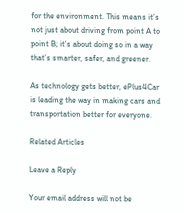for the environment. This means it’s not just about driving from point A to point B; it’s about doing so in a way that’s smarter, safer, and greener.

As technology gets better, ePlus4Car is leading the way in making cars and transportation better for everyone.

Related Articles

Leave a Reply

Your email address will not be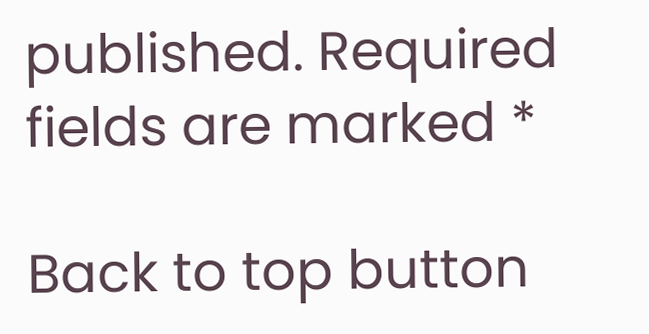published. Required fields are marked *

Back to top button